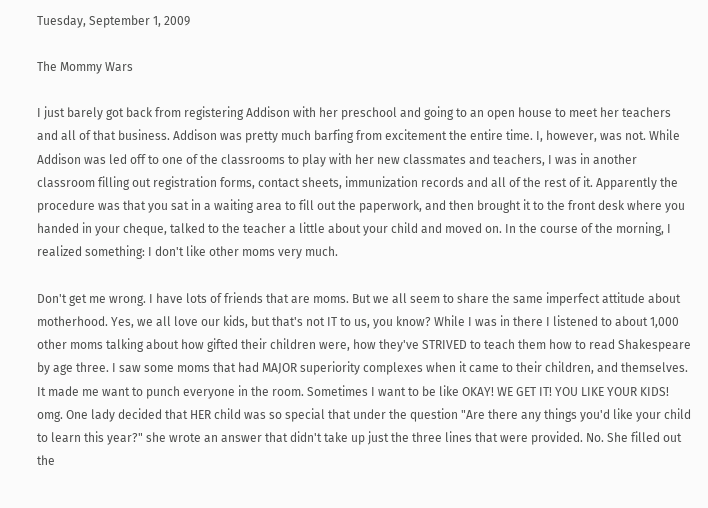Tuesday, September 1, 2009

The Mommy Wars

I just barely got back from registering Addison with her preschool and going to an open house to meet her teachers and all of that business. Addison was pretty much barfing from excitement the entire time. I, however, was not. While Addison was led off to one of the classrooms to play with her new classmates and teachers, I was in another classroom filling out registration forms, contact sheets, immunization records and all of the rest of it. Apparently the procedure was that you sat in a waiting area to fill out the paperwork, and then brought it to the front desk where you handed in your cheque, talked to the teacher a little about your child and moved on. In the course of the morning, I realized something: I don't like other moms very much.

Don't get me wrong. I have lots of friends that are moms. But we all seem to share the same imperfect attitude about motherhood. Yes, we all love our kids, but that's not IT to us, you know? While I was in there I listened to about 1,000 other moms talking about how gifted their children were, how they've STRIVED to teach them how to read Shakespeare by age three. I saw some moms that had MAJOR superiority complexes when it came to their children, and themselves. It made me want to punch everyone in the room. Sometimes I want to be like OKAY! WE GET IT! YOU LIKE YOUR KIDS! omg. One lady decided that HER child was so special that under the question "Are there any things you'd like your child to learn this year?" she wrote an answer that didn't take up just the three lines that were provided. No. She filled out the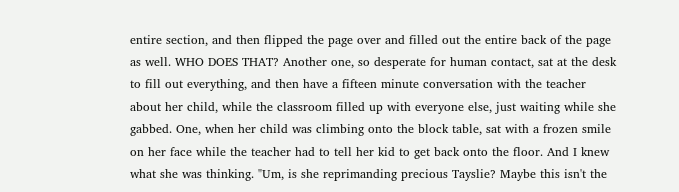entire section, and then flipped the page over and filled out the entire back of the page as well. WHO DOES THAT? Another one, so desperate for human contact, sat at the desk to fill out everything, and then have a fifteen minute conversation with the teacher about her child, while the classroom filled up with everyone else, just waiting while she gabbed. One, when her child was climbing onto the block table, sat with a frozen smile on her face while the teacher had to tell her kid to get back onto the floor. And I knew what she was thinking. "Um, is she reprimanding precious Tayslie? Maybe this isn't the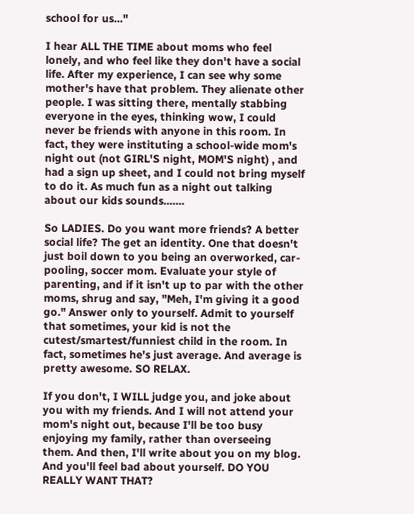school for us..."

I hear ALL THE TIME about moms who feel lonely, and who feel like they don't have a social life. After my experience, I can see why some mother's have that problem. They alienate other people. I was sitting there, mentally stabbing everyone in the eyes, thinking wow, I could never be friends with anyone in this room. In fact, they were instituting a school-wide mom's night out (not GIRL'S night, MOM'S night) , and had a sign up sheet, and I could not bring myself to do it. As much fun as a night out talking about our kids sounds.......

So LADIES. Do you want more friends? A better social life? The get an identity. One that doesn't just boil down to you being an overworked, car-pooling, soccer mom. Evaluate your style of parenting, and if it isn't up to par with the other moms, shrug and say, "Meh, I'm giving it a good go." Answer only to yourself. Admit to yourself that sometimes, your kid is not the cutest/smartest/funniest child in the room. In fact, sometimes he's just average. And average is pretty awesome. SO RELAX.

If you don't, I WILL judge you, and joke about you with my friends. And I will not attend your mom's night out, because I'll be too busy enjoying my family, rather than overseeing them. And then, I'll write about you on my blog. And you'll feel bad about yourself. DO YOU REALLY WANT THAT?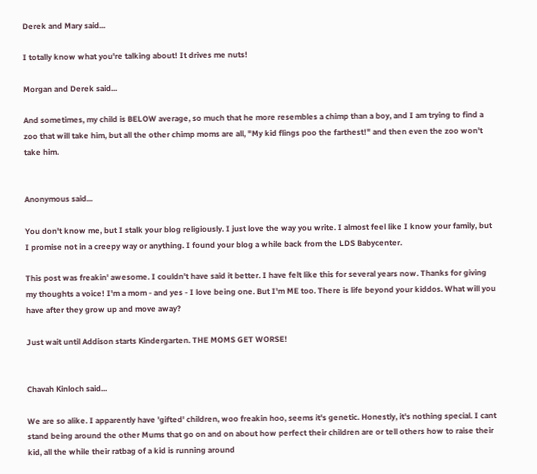Derek and Mary said...

I totally know what you're talking about! It drives me nuts!

Morgan and Derek said...

And sometimes, my child is BELOW average, so much that he more resembles a chimp than a boy, and I am trying to find a zoo that will take him, but all the other chimp moms are all, "My kid flings poo the farthest!" and then even the zoo won't take him.


Anonymous said...

You don't know me, but I stalk your blog religiously. I just love the way you write. I almost feel like I know your family, but I promise not in a creepy way or anything. I found your blog a while back from the LDS Babycenter.

This post was freakin' awesome. I couldn't have said it better. I have felt like this for several years now. Thanks for giving my thoughts a voice! I'm a mom - and yes - I love being one. But I'm ME too. There is life beyond your kiddos. What will you have after they grow up and move away?

Just wait until Addison starts Kindergarten. THE MOMS GET WORSE!


Chavah Kinloch said...

We are so alike. I apparently have 'gifted' children, woo freakin hoo, seems it's genetic. Honestly, it's nothing special. I cant stand being around the other Mums that go on and on about how perfect their children are or tell others how to raise their kid, all the while their ratbag of a kid is running around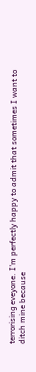terrorising eveyone. I'm perfectly happy to admit that sometimes I want to ditch mine because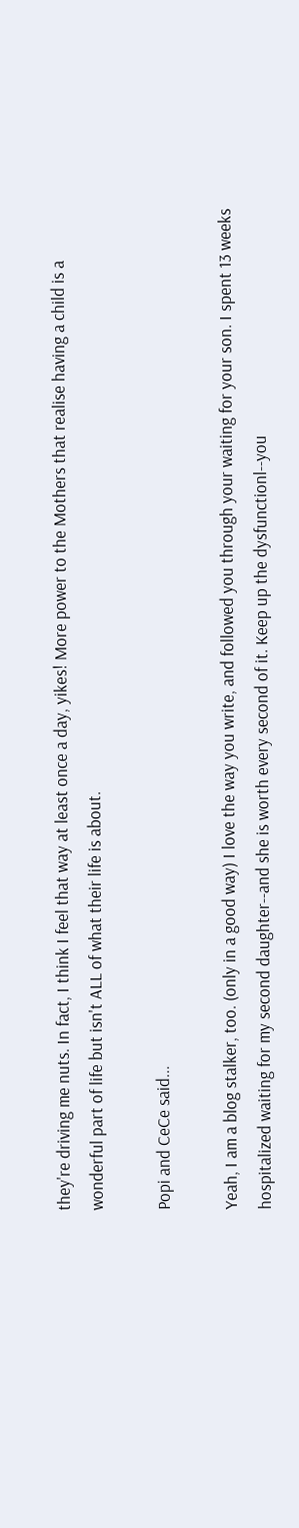they're driving me nuts. In fact, I think I feel that way at least once a day, yikes! More power to the Mothers that realise having a child is a wonderful part of life but isn't ALL of what their life is about.

Popi and CeCe said...

Yeah, I am a blog stalker, too. (only in a good way) I love the way you write, and followed you through your waiting for your son. I spent 13 weeks hospitalized waiting for my second daughter--and she is worth every second of it. Keep up the dysfunctionl--you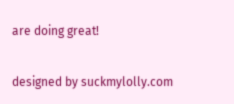are doing great!

designed by suckmylolly.com